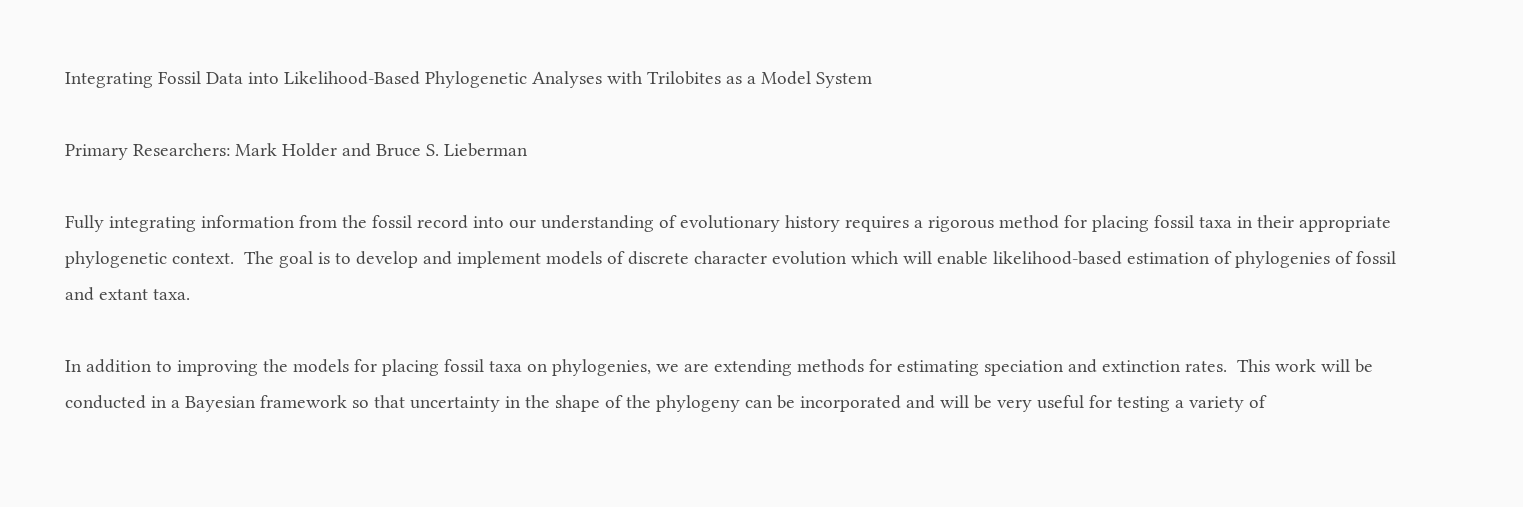Integrating Fossil Data into Likelihood-Based Phylogenetic Analyses with Trilobites as a Model System

Primary Researchers: Mark Holder and Bruce S. Lieberman

Fully integrating information from the fossil record into our understanding of evolutionary history requires a rigorous method for placing fossil taxa in their appropriate phylogenetic context.  The goal is to develop and implement models of discrete character evolution which will enable likelihood-based estimation of phylogenies of fossil and extant taxa.

In addition to improving the models for placing fossil taxa on phylogenies, we are extending methods for estimating speciation and extinction rates.  This work will be conducted in a Bayesian framework so that uncertainty in the shape of the phylogeny can be incorporated and will be very useful for testing a variety of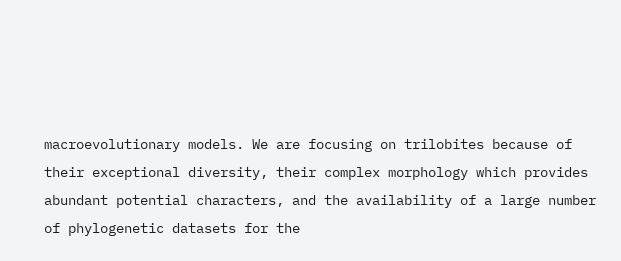macroevolutionary models. We are focusing on trilobites because of their exceptional diversity, their complex morphology which provides abundant potential characters, and the availability of a large number of phylogenetic datasets for the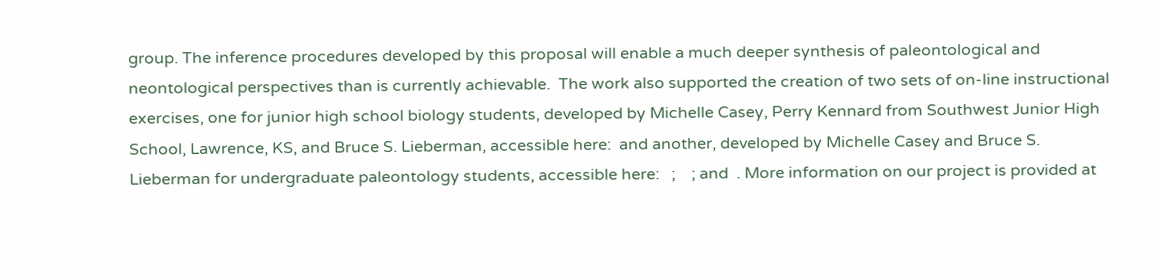group. The inference procedures developed by this proposal will enable a much deeper synthesis of paleontological and neontological perspectives than is currently achievable.  The work also supported the creation of two sets of on-line instructional exercises, one for junior high school biology students, developed by Michelle Casey, Perry Kennard from Southwest Junior High School, Lawrence, KS, and Bruce S. Lieberman, accessible here:  and another, developed by Michelle Casey and Bruce S. Lieberman for undergraduate paleontology students, accessible here:   ;    ; and  . More information on our project is provided at